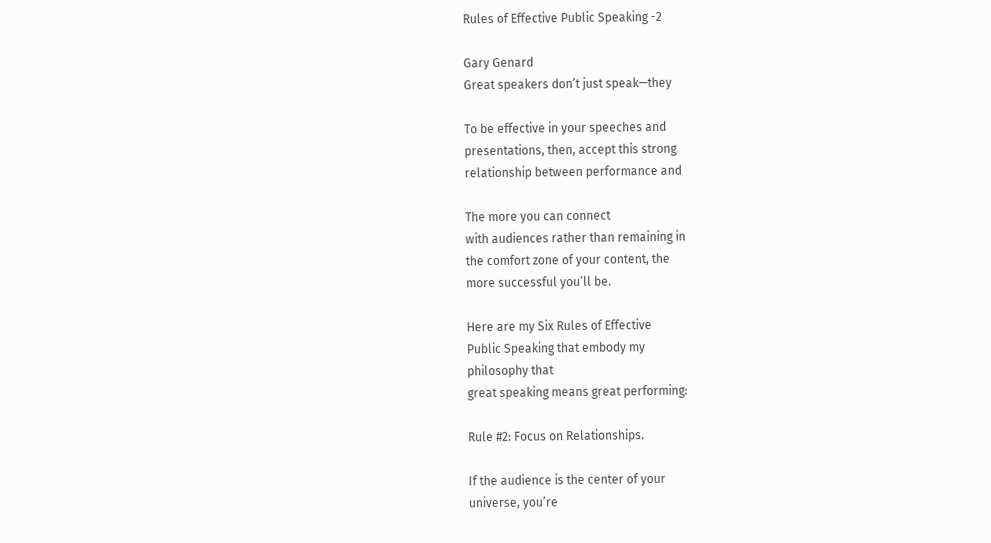Rules of Effective Public Speaking -2

Gary Genard
Great speakers don’t just speak—they

To be effective in your speeches and
presentations, then, accept this strong
relationship between performance and

The more you can connect
with audiences rather than remaining in
the comfort zone of your content, the
more successful you’ll be.

Here are my Six Rules of Effective
Public Speaking that embody my
philosophy that
great speaking means great performing:

Rule #2: Focus on Relationships.

If the audience is the center of your
universe, you’re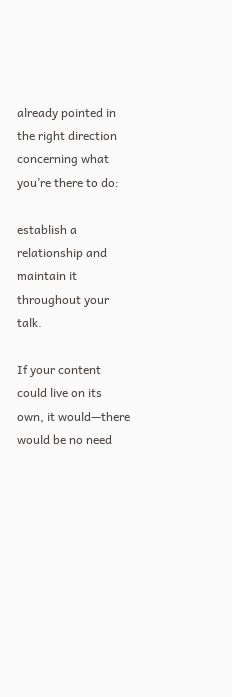already pointed in the right direction
concerning what you’re there to do:

establish a relationship and maintain it
throughout your talk.

If your content could live on its
own, it would—there would be no need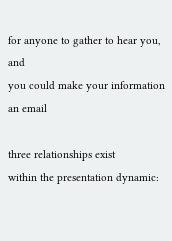for anyone to gather to hear you, and
you could make your information an email

three relationships exist
within the presentation dynamic: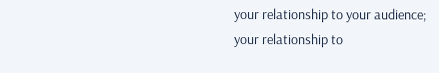your relationship to your audience;
your relationship to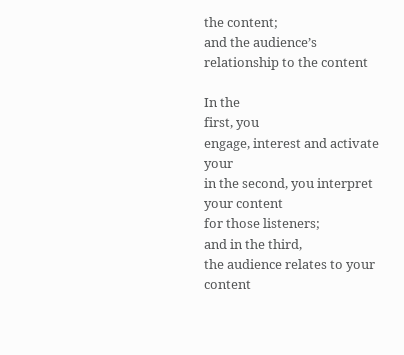the content;
and the audience’s
relationship to the content

In the
first, you
engage, interest and activate your
in the second, you interpret
your content
for those listeners;
and in the third,
the audience relates to your content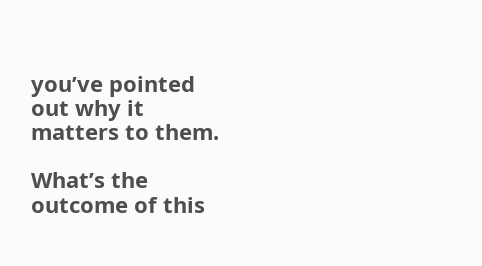you’ve pointed out why it matters to them.

What’s the outcome of this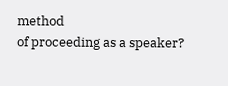method
of proceeding as a speaker?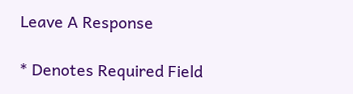Leave A Response

* Denotes Required Field